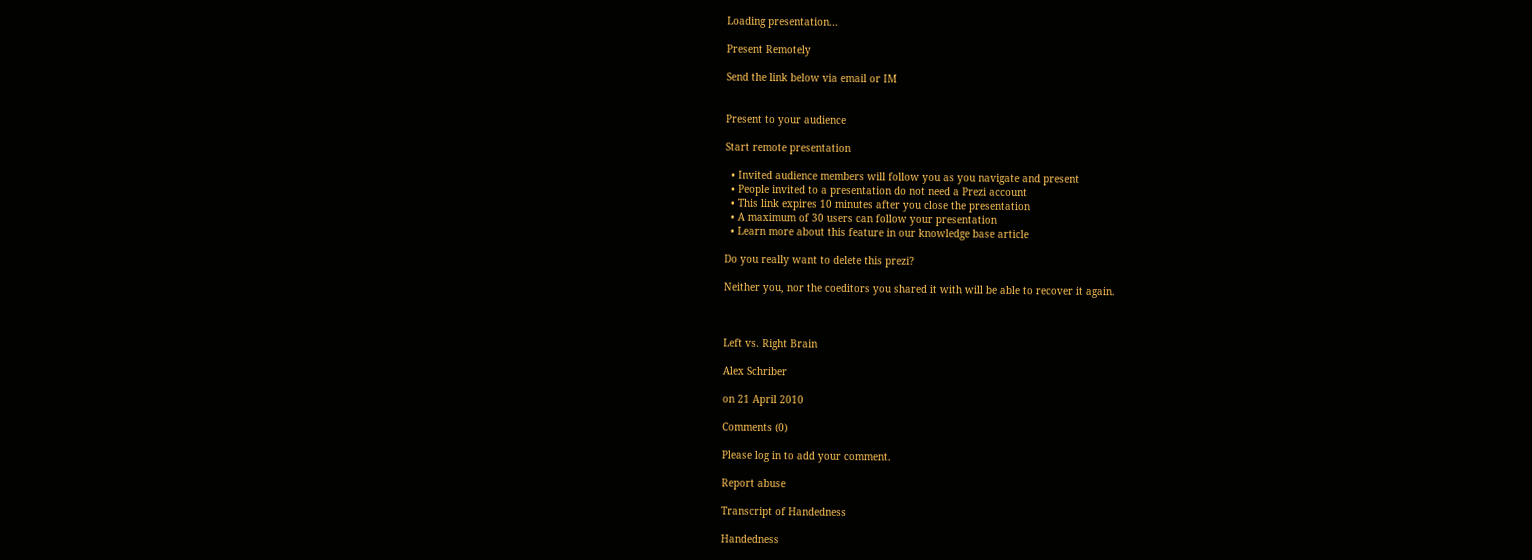Loading presentation...

Present Remotely

Send the link below via email or IM


Present to your audience

Start remote presentation

  • Invited audience members will follow you as you navigate and present
  • People invited to a presentation do not need a Prezi account
  • This link expires 10 minutes after you close the presentation
  • A maximum of 30 users can follow your presentation
  • Learn more about this feature in our knowledge base article

Do you really want to delete this prezi?

Neither you, nor the coeditors you shared it with will be able to recover it again.



Left vs. Right Brain

Alex Schriber

on 21 April 2010

Comments (0)

Please log in to add your comment.

Report abuse

Transcript of Handedness

Handedness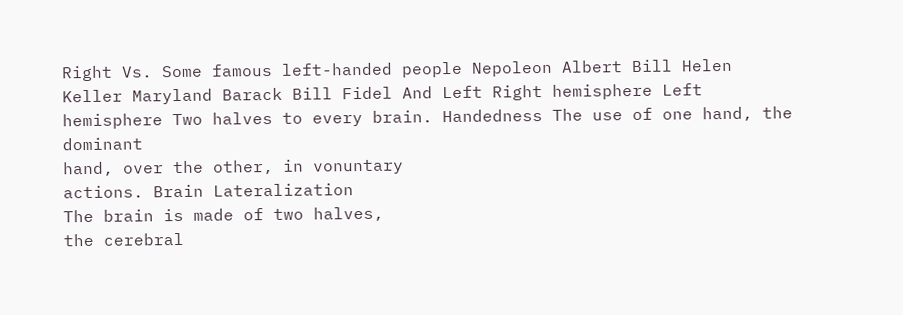Right Vs. Some famous left-handed people Nepoleon Albert Bill Helen
Keller Maryland Barack Bill Fidel And Left Right hemisphere Left hemisphere Two halves to every brain. Handedness The use of one hand, the dominant
hand, over the other, in vonuntary
actions. Brain Lateralization
The brain is made of two halves,
the cerebral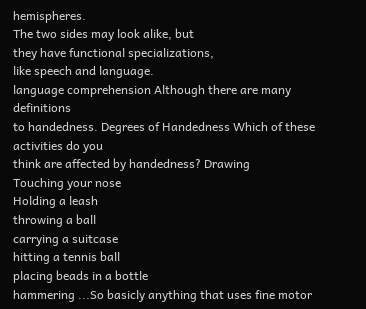hemispheres.
The two sides may look alike, but
they have functional specializations,
like speech and language.
language comprehension Although there are many definitions
to handedness. Degrees of Handedness Which of these activities do you
think are affected by handedness? Drawing
Touching your nose
Holding a leash
throwing a ball
carrying a suitcase
hitting a tennis ball
placing beads in a bottle
hammering ...So basicly anything that uses fine motor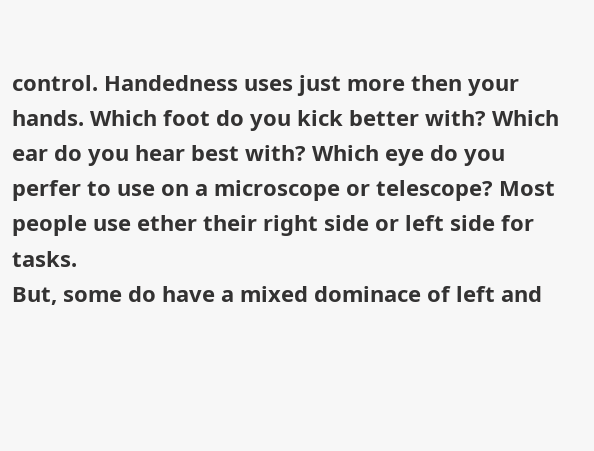control. Handedness uses just more then your hands. Which foot do you kick better with? Which ear do you hear best with? Which eye do you perfer to use on a microscope or telescope? Most people use ether their right side or left side for tasks.
But, some do have a mixed dominace of left and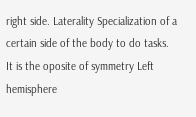right side. Laterality Specialization of a certain side of the body to do tasks.
It is the oposite of symmetry Left hemisphere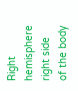Right hemisphere right side of the body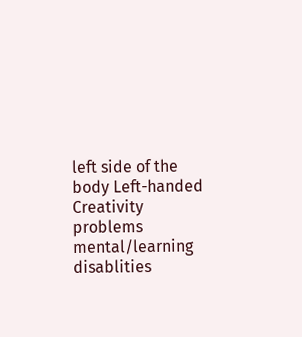left side of the body Left-handed Creativity problems mental/learning disablities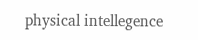physical intellegence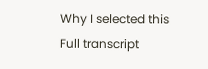Why I selected this
Full transcript